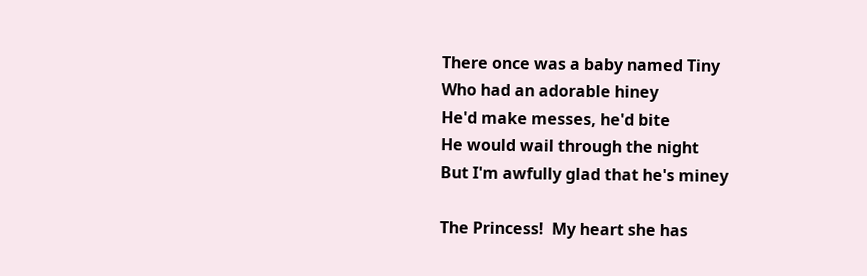There once was a baby named Tiny
Who had an adorable hiney
He'd make messes, he'd bite
He would wail through the night
But I'm awfully glad that he's miney

The Princess!  My heart she has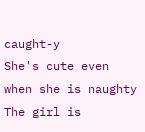caught-y
She's cute even when she is naughty
The girl is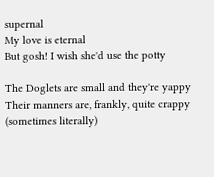supernal
My love is eternal
But gosh! I wish she'd use the potty

The Doglets are small and they're yappy
Their manners are, frankly, quite crappy (sometimes literally)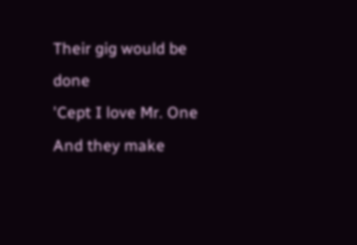Their gig would be done
'Cept I love Mr. One
And they make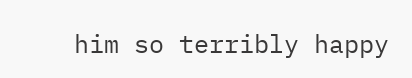him so terribly happy